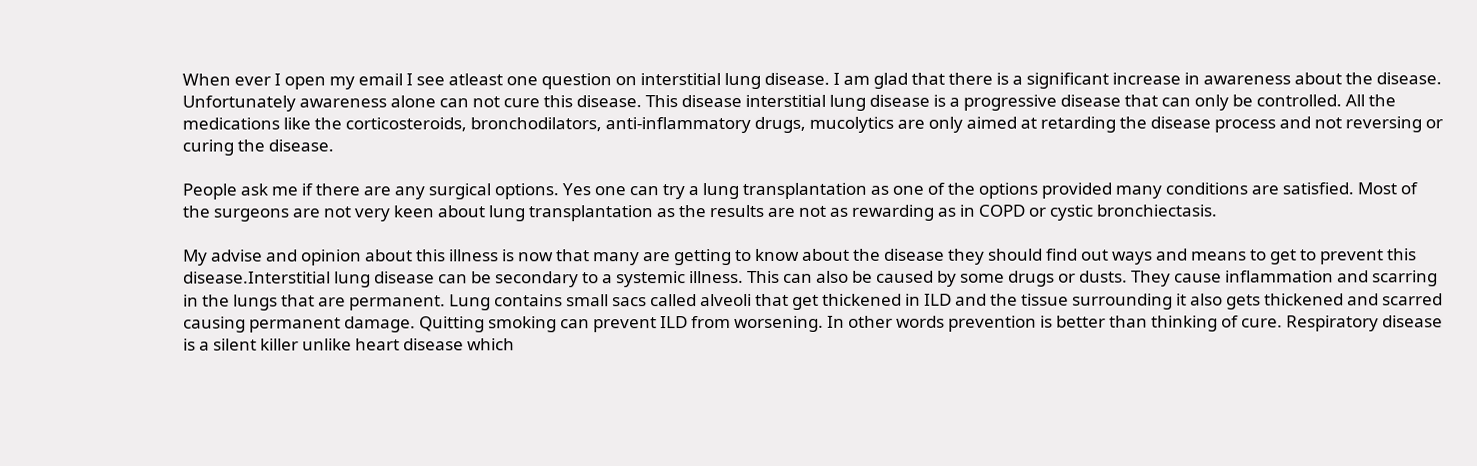When ever I open my email I see atleast one question on interstitial lung disease. I am glad that there is a significant increase in awareness about the disease. Unfortunately awareness alone can not cure this disease. This disease interstitial lung disease is a progressive disease that can only be controlled. All the medications like the corticosteroids, bronchodilators, anti-inflammatory drugs, mucolytics are only aimed at retarding the disease process and not reversing or curing the disease.

People ask me if there are any surgical options. Yes one can try a lung transplantation as one of the options provided many conditions are satisfied. Most of the surgeons are not very keen about lung transplantation as the results are not as rewarding as in COPD or cystic bronchiectasis.

My advise and opinion about this illness is now that many are getting to know about the disease they should find out ways and means to get to prevent this disease.Interstitial lung disease can be secondary to a systemic illness. This can also be caused by some drugs or dusts. They cause inflammation and scarring in the lungs that are permanent. Lung contains small sacs called alveoli that get thickened in ILD and the tissue surrounding it also gets thickened and scarred causing permanent damage. Quitting smoking can prevent ILD from worsening. In other words prevention is better than thinking of cure. Respiratory disease is a silent killer unlike heart disease which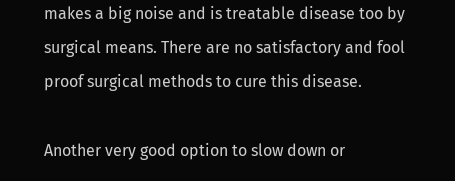makes a big noise and is treatable disease too by surgical means. There are no satisfactory and fool proof surgical methods to cure this disease.

Another very good option to slow down or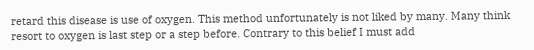retard this disease is use of oxygen. This method unfortunately is not liked by many. Many think resort to oxygen is last step or a step before. Contrary to this belief I must add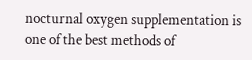nocturnal oxygen supplementation is one of the best methods of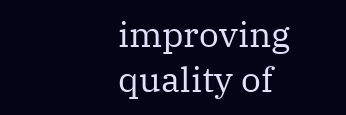improving quality of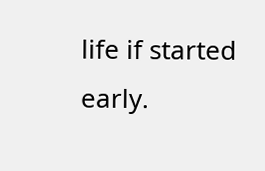life if started early.